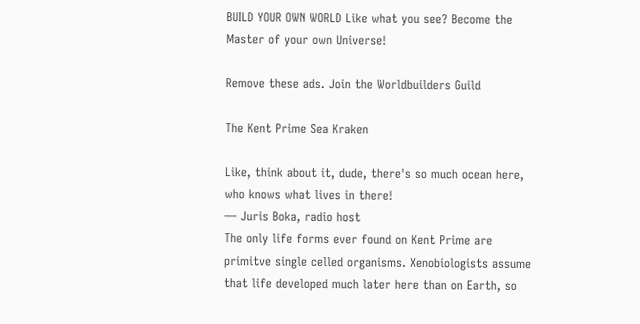BUILD YOUR OWN WORLD Like what you see? Become the Master of your own Universe!

Remove these ads. Join the Worldbuilders Guild

The Kent Prime Sea Kraken

Like, think about it, dude, there's so much ocean here, who knows what lives in there!
— Juris Boka, radio host
The only life forms ever found on Kent Prime are primitve single celled organisms. Xenobiologists assume that life developed much later here than on Earth, so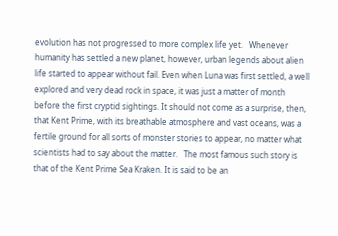evolution has not progressed to more complex life yet.   Whenever humanity has settled a new planet, however, urban legends about alien life started to appear without fail. Even when Luna was first settled, a well explored and very dead rock in space, it was just a matter of month before the first cryptid sightings. It should not come as a surprise, then, that Kent Prime, with its breathable atmosphere and vast oceans, was a fertile ground for all sorts of monster stories to appear, no matter what scientists had to say about the matter.   The most famous such story is that of the Kent Prime Sea Kraken. It is said to be an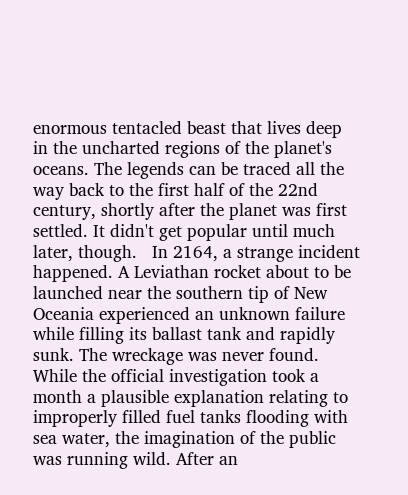enormous tentacled beast that lives deep in the uncharted regions of the planet's oceans. The legends can be traced all the way back to the first half of the 22nd century, shortly after the planet was first settled. It didn't get popular until much later, though.   In 2164, a strange incident happened. A Leviathan rocket about to be launched near the southern tip of New Oceania experienced an unknown failure while filling its ballast tank and rapidly sunk. The wreckage was never found. While the official investigation took a month a plausible explanation relating to improperly filled fuel tanks flooding with sea water, the imagination of the public was running wild. After an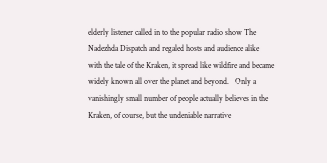elderly listener called in to the popular radio show The Nadezhda Dispatch and regaled hosts and audience alike with the tale of the Kraken, it spread like wildfire and became widely known all over the planet and beyond.   Only a vanishingly small number of people actually believes in the Kraken, of course, but the undeniable narrative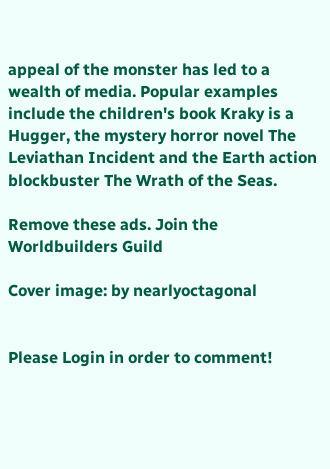appeal of the monster has led to a wealth of media. Popular examples include the children's book Kraky is a Hugger, the mystery horror novel The Leviathan Incident and the Earth action blockbuster The Wrath of the Seas.

Remove these ads. Join the Worldbuilders Guild

Cover image: by nearlyoctagonal


Please Login in order to comment!